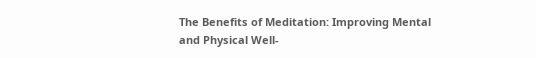The Benefits of Meditation: Improving Mental and Physical Well-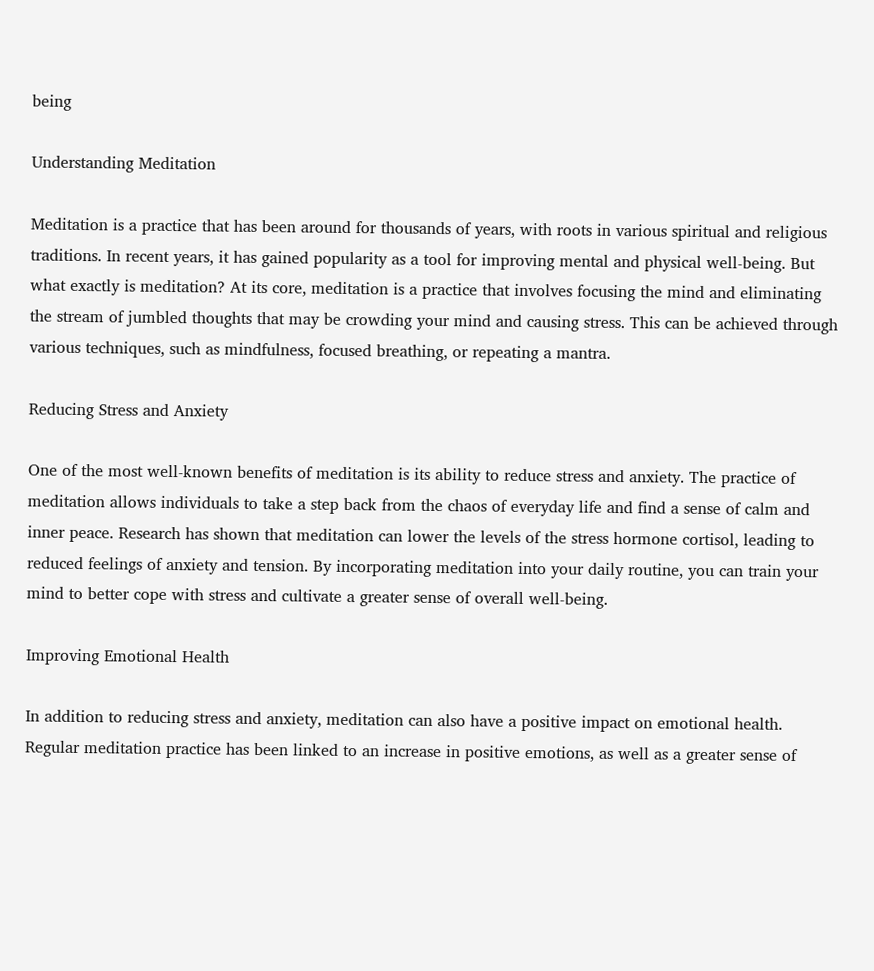being

Understanding Meditation

Meditation is a practice that has been around for thousands of years, with roots in various spiritual and religious traditions. In recent years, it has gained popularity as a tool for improving mental and physical well-being. But what exactly is meditation? At its core, meditation is a practice that involves focusing the mind and eliminating the stream of jumbled thoughts that may be crowding your mind and causing stress. This can be achieved through various techniques, such as mindfulness, focused breathing, or repeating a mantra.

Reducing Stress and Anxiety

One of the most well-known benefits of meditation is its ability to reduce stress and anxiety. The practice of meditation allows individuals to take a step back from the chaos of everyday life and find a sense of calm and inner peace. Research has shown that meditation can lower the levels of the stress hormone cortisol, leading to reduced feelings of anxiety and tension. By incorporating meditation into your daily routine, you can train your mind to better cope with stress and cultivate a greater sense of overall well-being.

Improving Emotional Health

In addition to reducing stress and anxiety, meditation can also have a positive impact on emotional health. Regular meditation practice has been linked to an increase in positive emotions, as well as a greater sense of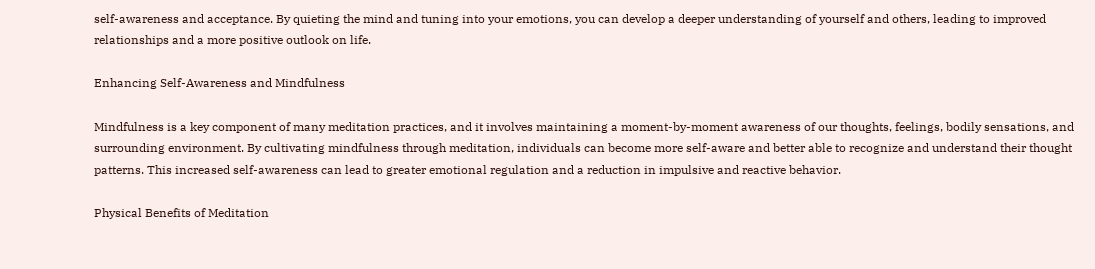self-awareness and acceptance. By quieting the mind and tuning into your emotions, you can develop a deeper understanding of yourself and others, leading to improved relationships and a more positive outlook on life.

Enhancing Self-Awareness and Mindfulness

Mindfulness is a key component of many meditation practices, and it involves maintaining a moment-by-moment awareness of our thoughts, feelings, bodily sensations, and surrounding environment. By cultivating mindfulness through meditation, individuals can become more self-aware and better able to recognize and understand their thought patterns. This increased self-awareness can lead to greater emotional regulation and a reduction in impulsive and reactive behavior.

Physical Benefits of Meditation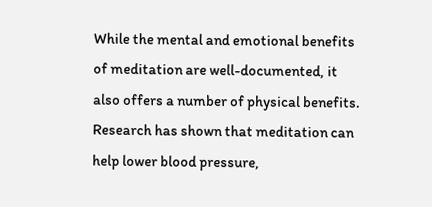While the mental and emotional benefits of meditation are well-documented, it also offers a number of physical benefits. Research has shown that meditation can help lower blood pressure,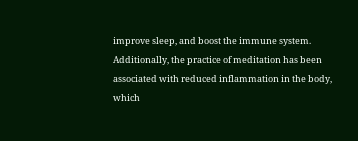improve sleep, and boost the immune system. Additionally, the practice of meditation has been associated with reduced inflammation in the body, which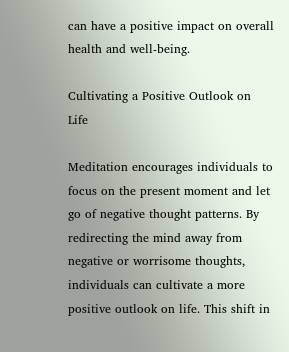can have a positive impact on overall health and well-being.

Cultivating a Positive Outlook on Life

Meditation encourages individuals to focus on the present moment and let go of negative thought patterns. By redirecting the mind away from negative or worrisome thoughts, individuals can cultivate a more positive outlook on life. This shift in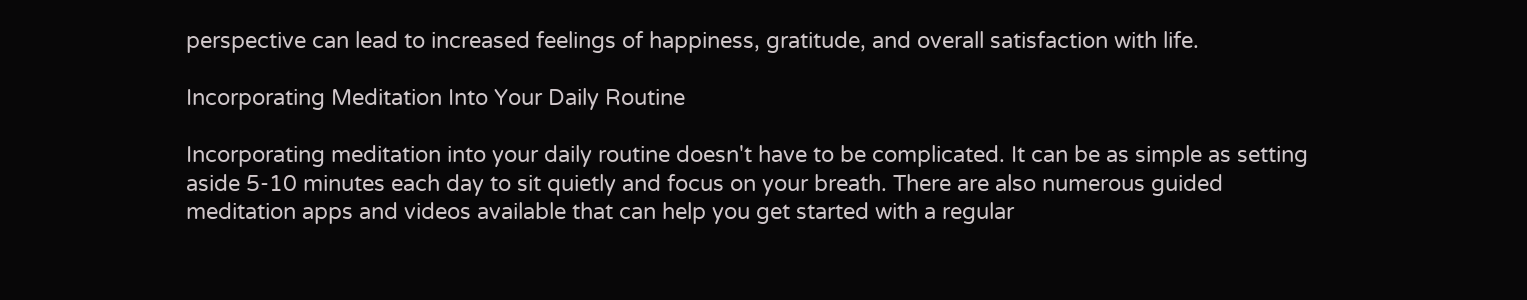perspective can lead to increased feelings of happiness, gratitude, and overall satisfaction with life.

Incorporating Meditation Into Your Daily Routine

Incorporating meditation into your daily routine doesn't have to be complicated. It can be as simple as setting aside 5-10 minutes each day to sit quietly and focus on your breath. There are also numerous guided meditation apps and videos available that can help you get started with a regular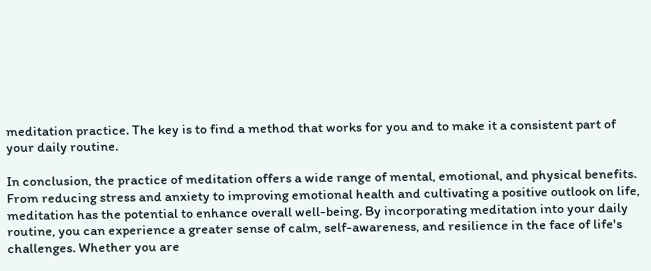meditation practice. The key is to find a method that works for you and to make it a consistent part of your daily routine.

In conclusion, the practice of meditation offers a wide range of mental, emotional, and physical benefits. From reducing stress and anxiety to improving emotional health and cultivating a positive outlook on life, meditation has the potential to enhance overall well-being. By incorporating meditation into your daily routine, you can experience a greater sense of calm, self-awareness, and resilience in the face of life's challenges. Whether you are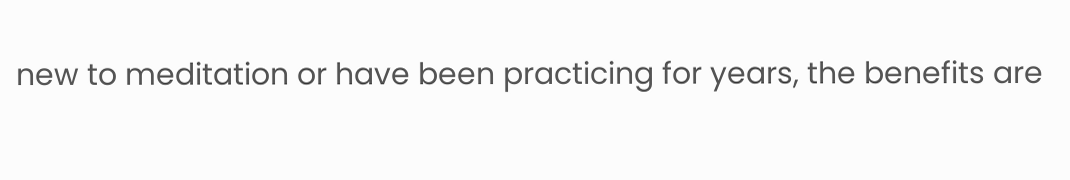new to meditation or have been practicing for years, the benefits are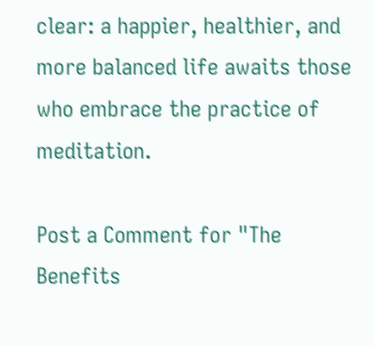clear: a happier, healthier, and more balanced life awaits those who embrace the practice of meditation.

Post a Comment for "The Benefits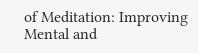of Meditation: Improving Mental and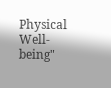Physical Well-being"